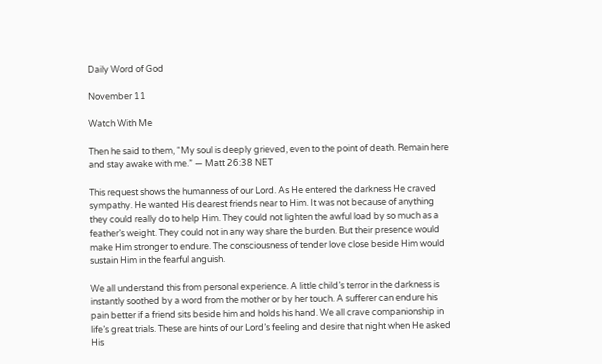Daily Word of God

November 11

Watch With Me

Then he said to them, “My soul is deeply grieved, even to the point of death. Remain here and stay awake with me.” — Matt 26:38 NET

This request shows the humanness of our Lord. As He entered the darkness He craved sympathy. He wanted His dearest friends near to Him. It was not because of anything they could really do to help Him. They could not lighten the awful load by so much as a feather’s weight. They could not in any way share the burden. But their presence would make Him stronger to endure. The consciousness of tender love close beside Him would sustain Him in the fearful anguish.

We all understand this from personal experience. A little child’s terror in the darkness is instantly soothed by a word from the mother or by her touch. A sufferer can endure his pain better if a friend sits beside him and holds his hand. We all crave companionship in life’s great trials. These are hints of our Lord’s feeling and desire that night when He asked His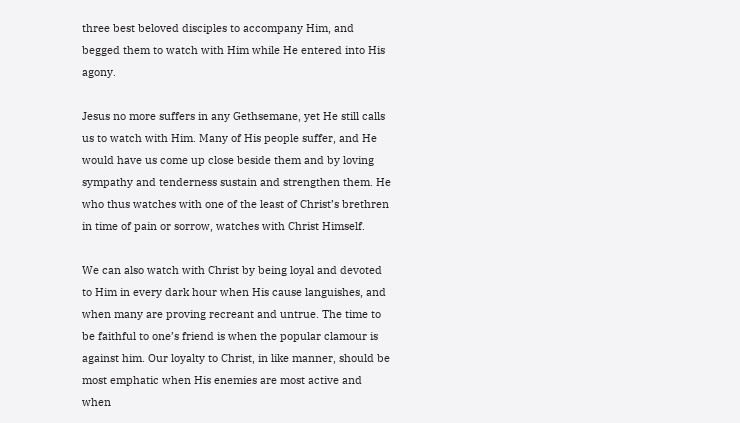three best beloved disciples to accompany Him, and begged them to watch with Him while He entered into His agony.

Jesus no more suffers in any Gethsemane, yet He still calls us to watch with Him. Many of His people suffer, and He would have us come up close beside them and by loving sympathy and tenderness sustain and strengthen them. He who thus watches with one of the least of Christ’s brethren in time of pain or sorrow, watches with Christ Himself.

We can also watch with Christ by being loyal and devoted to Him in every dark hour when His cause languishes, and when many are proving recreant and untrue. The time to be faithful to one’s friend is when the popular clamour is against him. Our loyalty to Christ, in like manner, should be most emphatic when His enemies are most active and when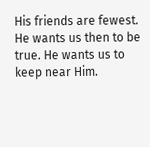His friends are fewest. He wants us then to be true. He wants us to keep near Him.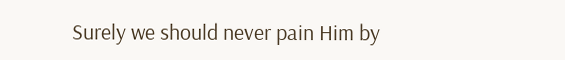Surely we should never pain Him by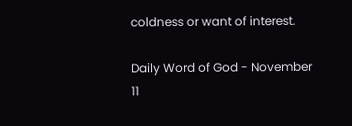coldness or want of interest.

Daily Word of God - November 11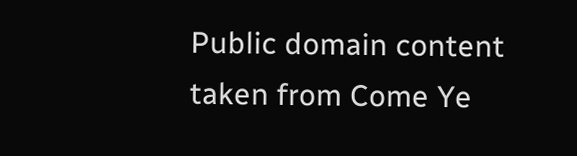Public domain content taken from Come Ye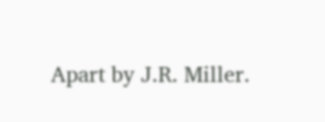Apart by J.R. Miller.